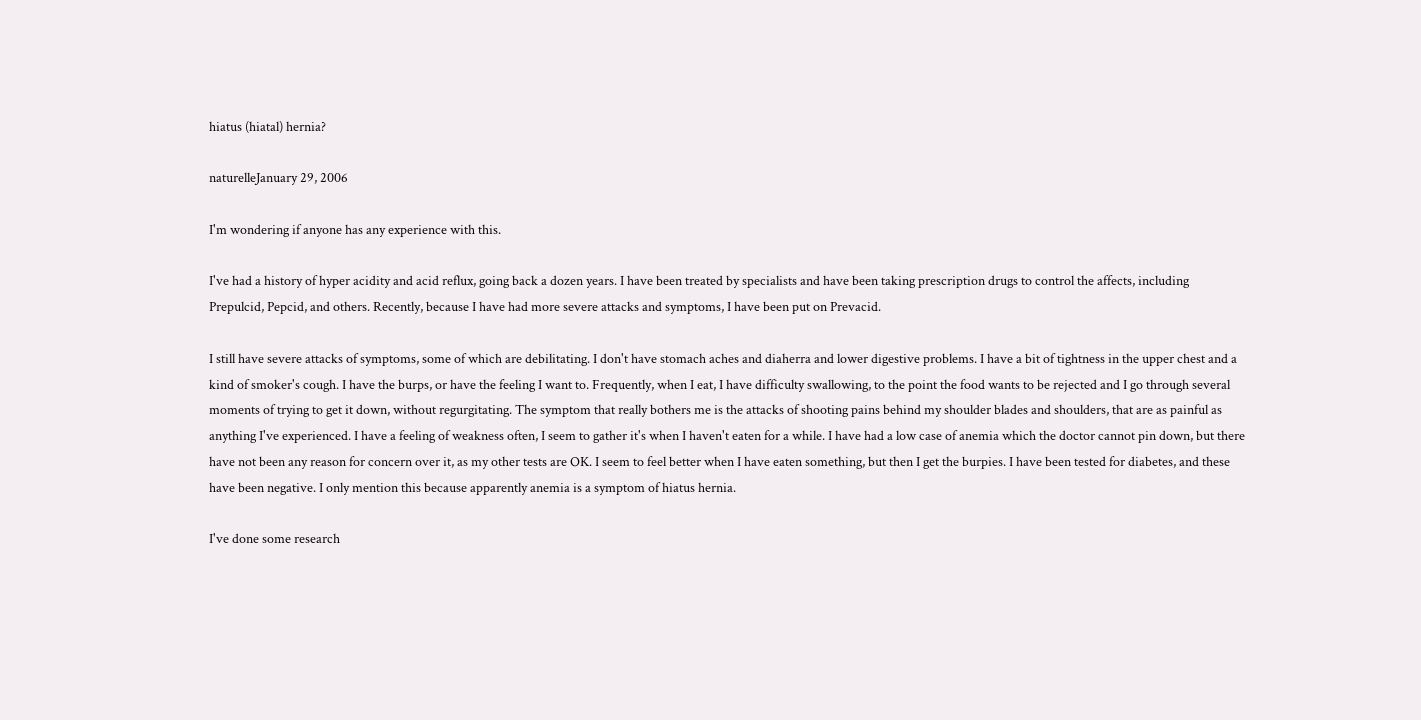hiatus (hiatal) hernia?

naturelleJanuary 29, 2006

I'm wondering if anyone has any experience with this.

I've had a history of hyper acidity and acid reflux, going back a dozen years. I have been treated by specialists and have been taking prescription drugs to control the affects, including Prepulcid, Pepcid, and others. Recently, because I have had more severe attacks and symptoms, I have been put on Prevacid.

I still have severe attacks of symptoms, some of which are debilitating. I don't have stomach aches and diaherra and lower digestive problems. I have a bit of tightness in the upper chest and a kind of smoker's cough. I have the burps, or have the feeling I want to. Frequently, when I eat, I have difficulty swallowing, to the point the food wants to be rejected and I go through several moments of trying to get it down, without regurgitating. The symptom that really bothers me is the attacks of shooting pains behind my shoulder blades and shoulders, that are as painful as anything I've experienced. I have a feeling of weakness often, I seem to gather it's when I haven't eaten for a while. I have had a low case of anemia which the doctor cannot pin down, but there have not been any reason for concern over it, as my other tests are OK. I seem to feel better when I have eaten something, but then I get the burpies. I have been tested for diabetes, and these have been negative. I only mention this because apparently anemia is a symptom of hiatus hernia.

I've done some research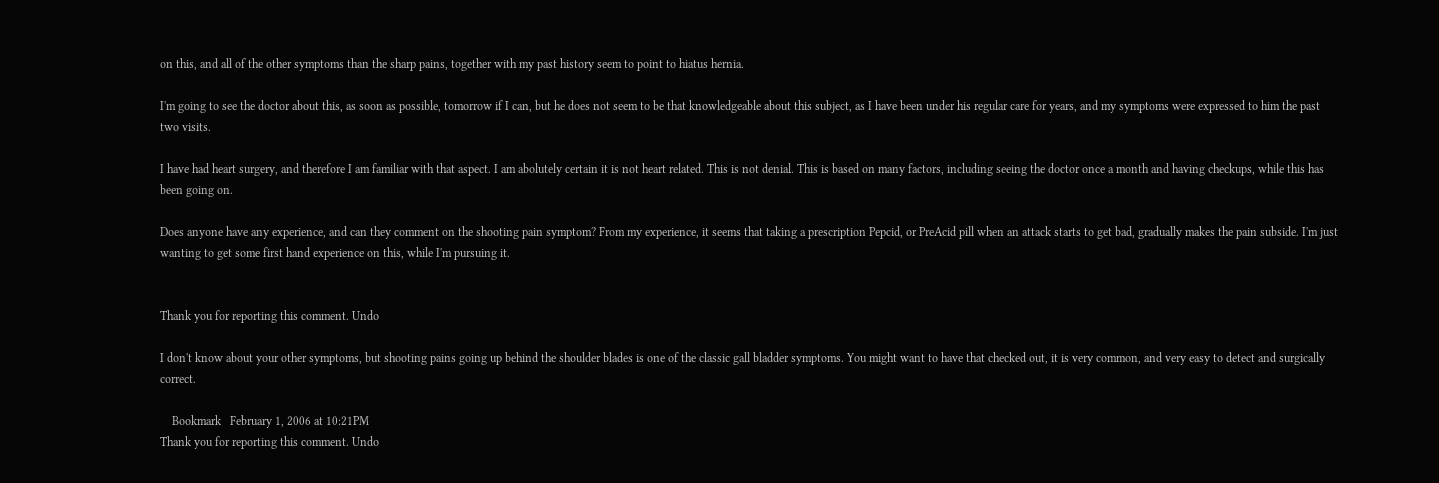on this, and all of the other symptoms than the sharp pains, together with my past history seem to point to hiatus hernia.

I'm going to see the doctor about this, as soon as possible, tomorrow if I can, but he does not seem to be that knowledgeable about this subject, as I have been under his regular care for years, and my symptoms were expressed to him the past two visits.

I have had heart surgery, and therefore I am familiar with that aspect. I am abolutely certain it is not heart related. This is not denial. This is based on many factors, including seeing the doctor once a month and having checkups, while this has been going on.

Does anyone have any experience, and can they comment on the shooting pain symptom? From my experience, it seems that taking a prescription Pepcid, or PreAcid pill when an attack starts to get bad, gradually makes the pain subside. I'm just wanting to get some first hand experience on this, while I'm pursuing it.


Thank you for reporting this comment. Undo

I don't know about your other symptoms, but shooting pains going up behind the shoulder blades is one of the classic gall bladder symptoms. You might want to have that checked out, it is very common, and very easy to detect and surgically correct.

    Bookmark   February 1, 2006 at 10:21PM
Thank you for reporting this comment. Undo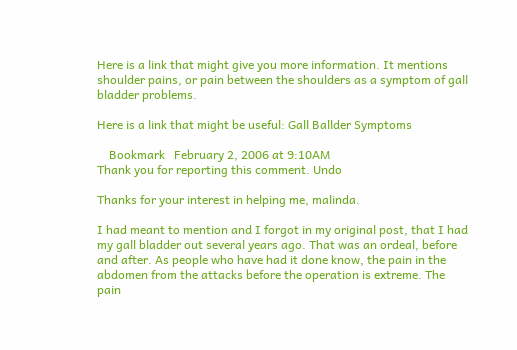Here is a link that might give you more information. It mentions shoulder pains, or pain between the shoulders as a symptom of gall bladder problems.

Here is a link that might be useful: Gall Ballder Symptoms

    Bookmark   February 2, 2006 at 9:10AM
Thank you for reporting this comment. Undo

Thanks for your interest in helping me, malinda.

I had meant to mention and I forgot in my original post, that I had my gall bladder out several years ago. That was an ordeal, before and after. As people who have had it done know, the pain in the abdomen from the attacks before the operation is extreme. The pain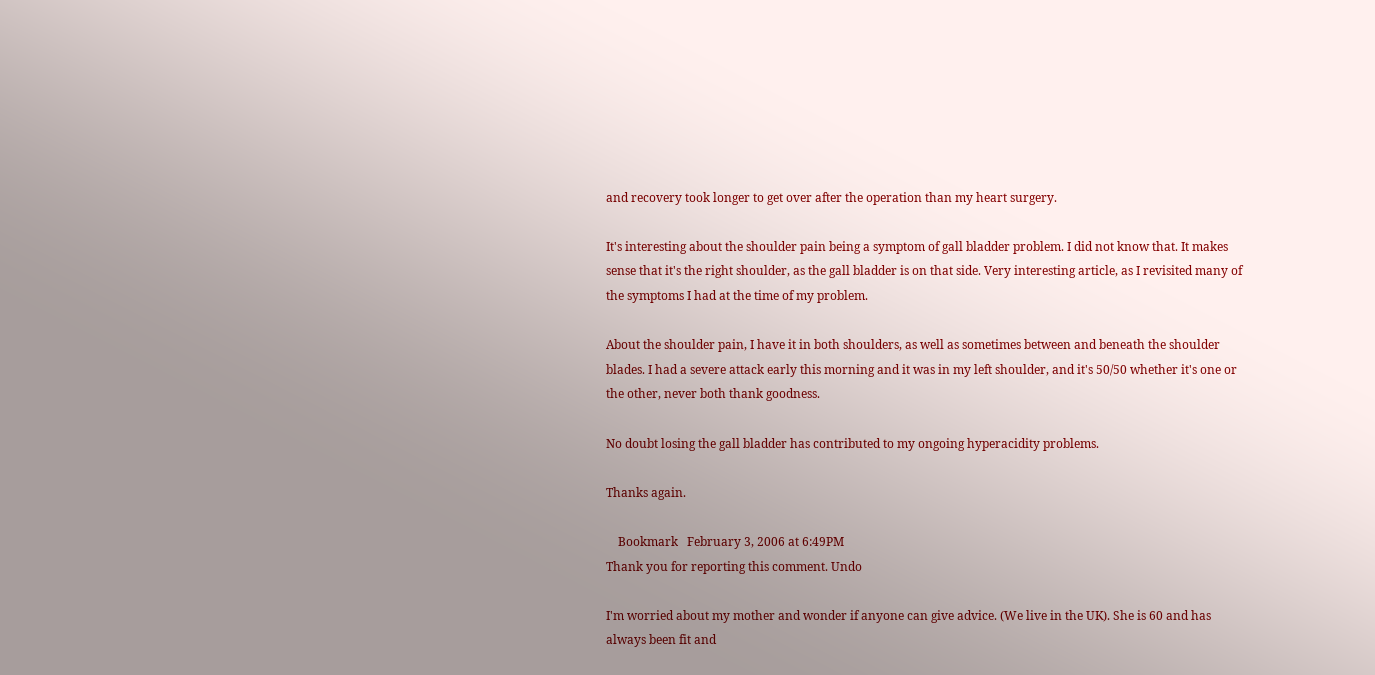and recovery took longer to get over after the operation than my heart surgery.

It's interesting about the shoulder pain being a symptom of gall bladder problem. I did not know that. It makes sense that it's the right shoulder, as the gall bladder is on that side. Very interesting article, as I revisited many of the symptoms I had at the time of my problem.

About the shoulder pain, I have it in both shoulders, as well as sometimes between and beneath the shoulder blades. I had a severe attack early this morning and it was in my left shoulder, and it's 50/50 whether it's one or the other, never both thank goodness.

No doubt losing the gall bladder has contributed to my ongoing hyperacidity problems.

Thanks again.

    Bookmark   February 3, 2006 at 6:49PM
Thank you for reporting this comment. Undo

I'm worried about my mother and wonder if anyone can give advice. (We live in the UK). She is 60 and has always been fit and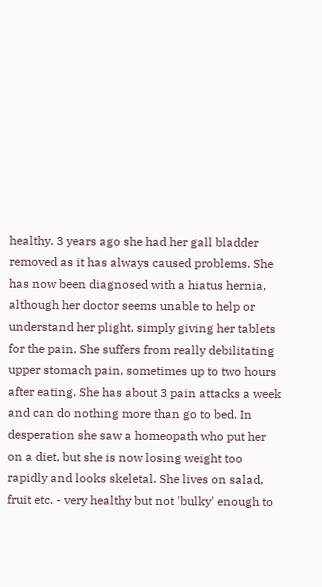healthy. 3 years ago she had her gall bladder removed as it has always caused problems. She has now been diagnosed with a hiatus hernia, although her doctor seems unable to help or understand her plight, simply giving her tablets for the pain. She suffers from really debilitating upper stomach pain, sometimes up to two hours after eating. She has about 3 pain attacks a week and can do nothing more than go to bed. In desperation she saw a homeopath who put her on a diet, but she is now losing weight too rapidly and looks skeletal. She lives on salad, fruit etc. - very healthy but not 'bulky' enough to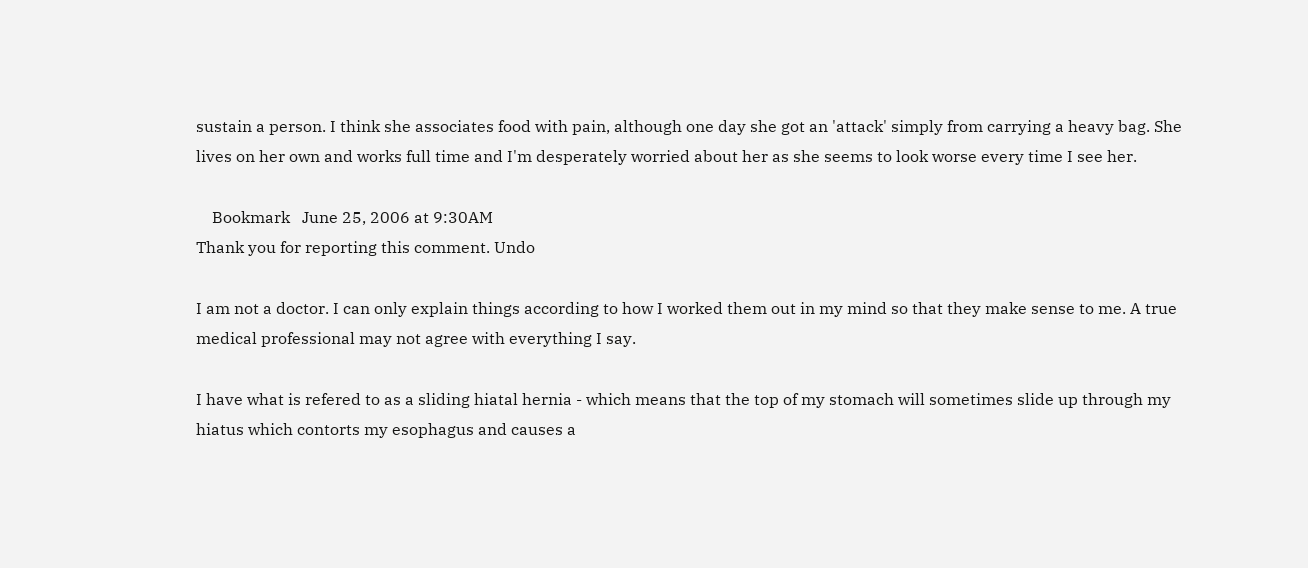sustain a person. I think she associates food with pain, although one day she got an 'attack' simply from carrying a heavy bag. She lives on her own and works full time and I'm desperately worried about her as she seems to look worse every time I see her.

    Bookmark   June 25, 2006 at 9:30AM
Thank you for reporting this comment. Undo

I am not a doctor. I can only explain things according to how I worked them out in my mind so that they make sense to me. A true medical professional may not agree with everything I say.

I have what is refered to as a sliding hiatal hernia - which means that the top of my stomach will sometimes slide up through my hiatus which contorts my esophagus and causes a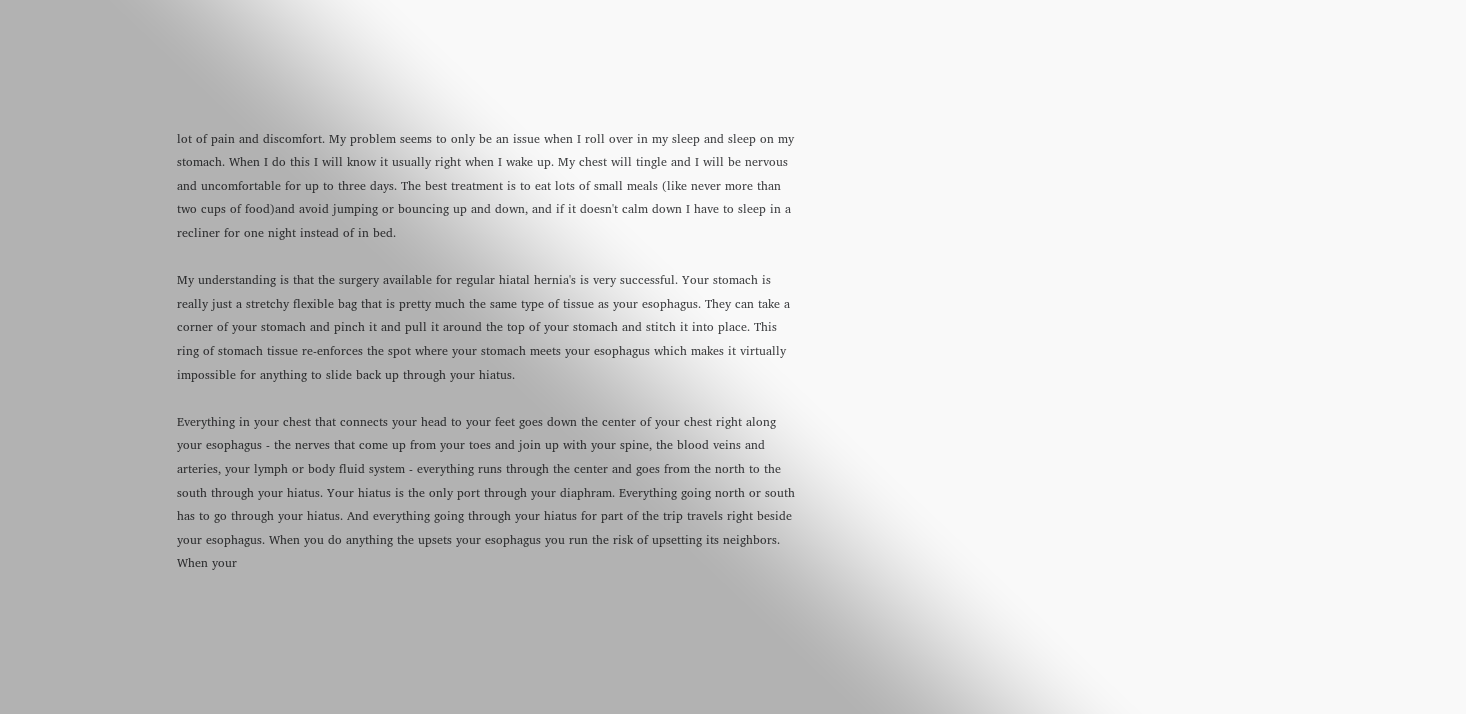lot of pain and discomfort. My problem seems to only be an issue when I roll over in my sleep and sleep on my stomach. When I do this I will know it usually right when I wake up. My chest will tingle and I will be nervous and uncomfortable for up to three days. The best treatment is to eat lots of small meals (like never more than two cups of food)and avoid jumping or bouncing up and down, and if it doesn't calm down I have to sleep in a recliner for one night instead of in bed.

My understanding is that the surgery available for regular hiatal hernia's is very successful. Your stomach is really just a stretchy flexible bag that is pretty much the same type of tissue as your esophagus. They can take a corner of your stomach and pinch it and pull it around the top of your stomach and stitch it into place. This ring of stomach tissue re-enforces the spot where your stomach meets your esophagus which makes it virtually impossible for anything to slide back up through your hiatus.

Everything in your chest that connects your head to your feet goes down the center of your chest right along your esophagus - the nerves that come up from your toes and join up with your spine, the blood veins and arteries, your lymph or body fluid system - everything runs through the center and goes from the north to the south through your hiatus. Your hiatus is the only port through your diaphram. Everything going north or south has to go through your hiatus. And everything going through your hiatus for part of the trip travels right beside your esophagus. When you do anything the upsets your esophagus you run the risk of upsetting its neighbors. When your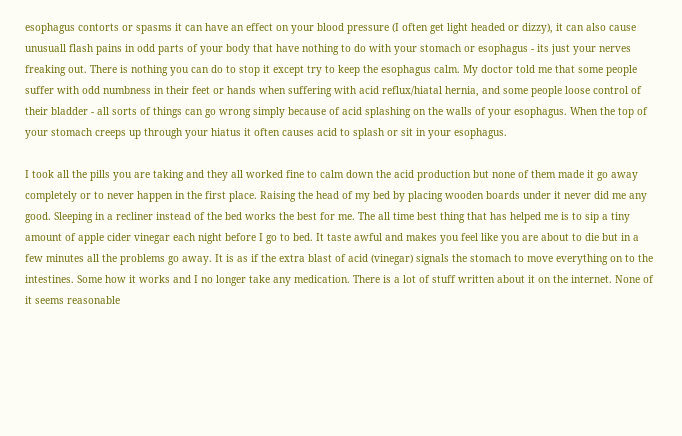esophagus contorts or spasms it can have an effect on your blood pressure (I often get light headed or dizzy), it can also cause unusuall flash pains in odd parts of your body that have nothing to do with your stomach or esophagus - its just your nerves freaking out. There is nothing you can do to stop it except try to keep the esophagus calm. My doctor told me that some people suffer with odd numbness in their feet or hands when suffering with acid reflux/hiatal hernia, and some people loose control of their bladder - all sorts of things can go wrong simply because of acid splashing on the walls of your esophagus. When the top of your stomach creeps up through your hiatus it often causes acid to splash or sit in your esophagus.

I took all the pills you are taking and they all worked fine to calm down the acid production but none of them made it go away completely or to never happen in the first place. Raising the head of my bed by placing wooden boards under it never did me any good. Sleeping in a recliner instead of the bed works the best for me. The all time best thing that has helped me is to sip a tiny amount of apple cider vinegar each night before I go to bed. It taste awful and makes you feel like you are about to die but in a few minutes all the problems go away. It is as if the extra blast of acid (vinegar) signals the stomach to move everything on to the intestines. Some how it works and I no longer take any medication. There is a lot of stuff written about it on the internet. None of it seems reasonable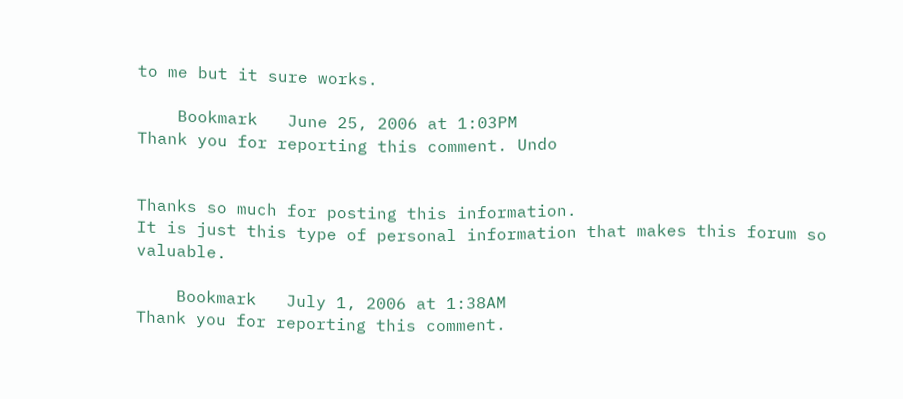to me but it sure works.

    Bookmark   June 25, 2006 at 1:03PM
Thank you for reporting this comment. Undo


Thanks so much for posting this information.
It is just this type of personal information that makes this forum so valuable.

    Bookmark   July 1, 2006 at 1:38AM
Thank you for reporting this comment.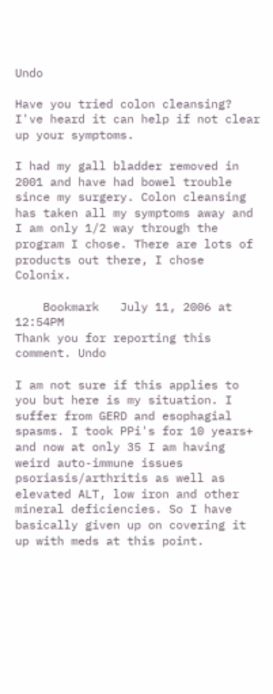Undo

Have you tried colon cleansing? I've heard it can help if not clear up your symptoms.

I had my gall bladder removed in 2001 and have had bowel trouble since my surgery. Colon cleansing has taken all my symptoms away and I am only 1/2 way through the program I chose. There are lots of products out there, I chose Colonix.

    Bookmark   July 11, 2006 at 12:54PM
Thank you for reporting this comment. Undo

I am not sure if this applies to you but here is my situation. I suffer from GERD and esophagial spasms. I took PPi's for 10 years+ and now at only 35 I am having weird auto-immune issues psoriasis/arthritis as well as elevated ALT, low iron and other mineral deficiencies. So I have basically given up on covering it up with meds at this point.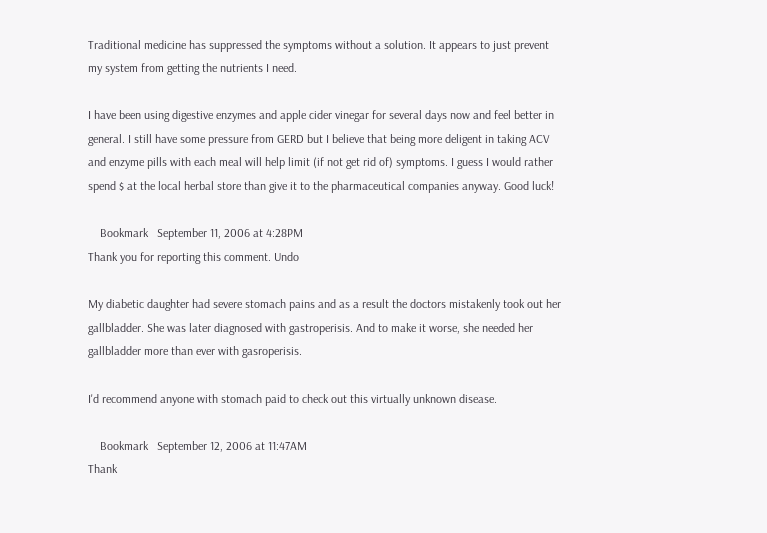Traditional medicine has suppressed the symptoms without a solution. It appears to just prevent my system from getting the nutrients I need.

I have been using digestive enzymes and apple cider vinegar for several days now and feel better in general. I still have some pressure from GERD but I believe that being more deligent in taking ACV and enzyme pills with each meal will help limit (if not get rid of) symptoms. I guess I would rather spend $ at the local herbal store than give it to the pharmaceutical companies anyway. Good luck!

    Bookmark   September 11, 2006 at 4:28PM
Thank you for reporting this comment. Undo

My diabetic daughter had severe stomach pains and as a result the doctors mistakenly took out her gallbladder. She was later diagnosed with gastroperisis. And to make it worse, she needed her gallbladder more than ever with gasroperisis.

I'd recommend anyone with stomach paid to check out this virtually unknown disease.

    Bookmark   September 12, 2006 at 11:47AM
Thank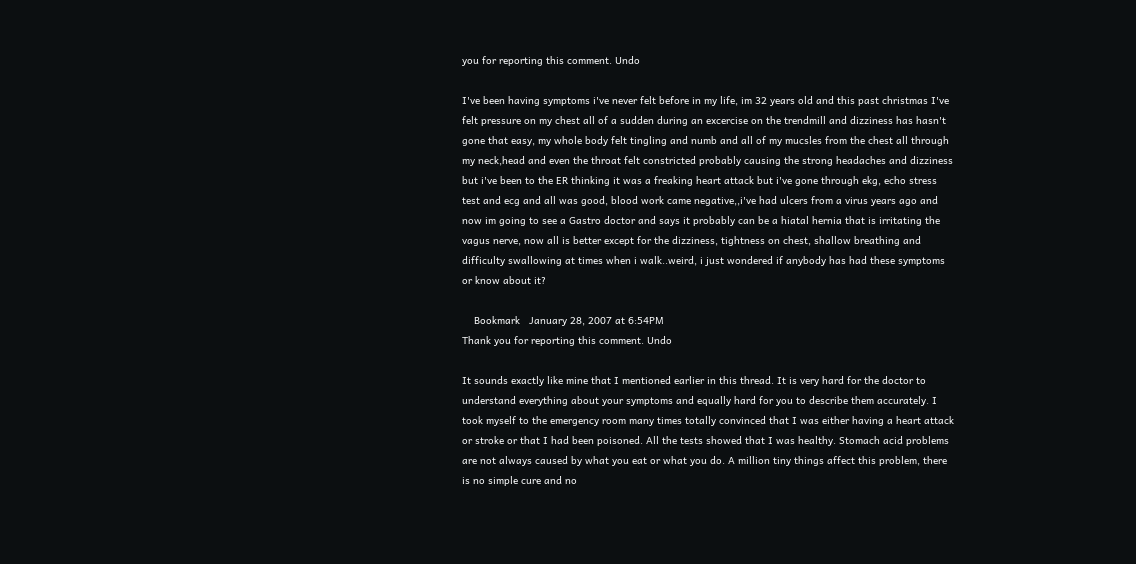you for reporting this comment. Undo

I've been having symptoms i've never felt before in my life, im 32 years old and this past christmas I've felt pressure on my chest all of a sudden during an excercise on the trendmill and dizziness has hasn't gone that easy, my whole body felt tingling and numb and all of my mucsles from the chest all through my neck,head and even the throat felt constricted probably causing the strong headaches and dizziness but i've been to the ER thinking it was a freaking heart attack but i've gone through ekg, echo stress test and ecg and all was good, blood work came negative,,i've had ulcers from a virus years ago and now im going to see a Gastro doctor and says it probably can be a hiatal hernia that is irritating the vagus nerve, now all is better except for the dizziness, tightness on chest, shallow breathing and difficulty swallowing at times when i walk..weird, i just wondered if anybody has had these symptoms or know about it?

    Bookmark   January 28, 2007 at 6:54PM
Thank you for reporting this comment. Undo

It sounds exactly like mine that I mentioned earlier in this thread. It is very hard for the doctor to understand everything about your symptoms and equally hard for you to describe them accurately. I took myself to the emergency room many times totally convinced that I was either having a heart attack or stroke or that I had been poisoned. All the tests showed that I was healthy. Stomach acid problems are not always caused by what you eat or what you do. A million tiny things affect this problem, there is no simple cure and no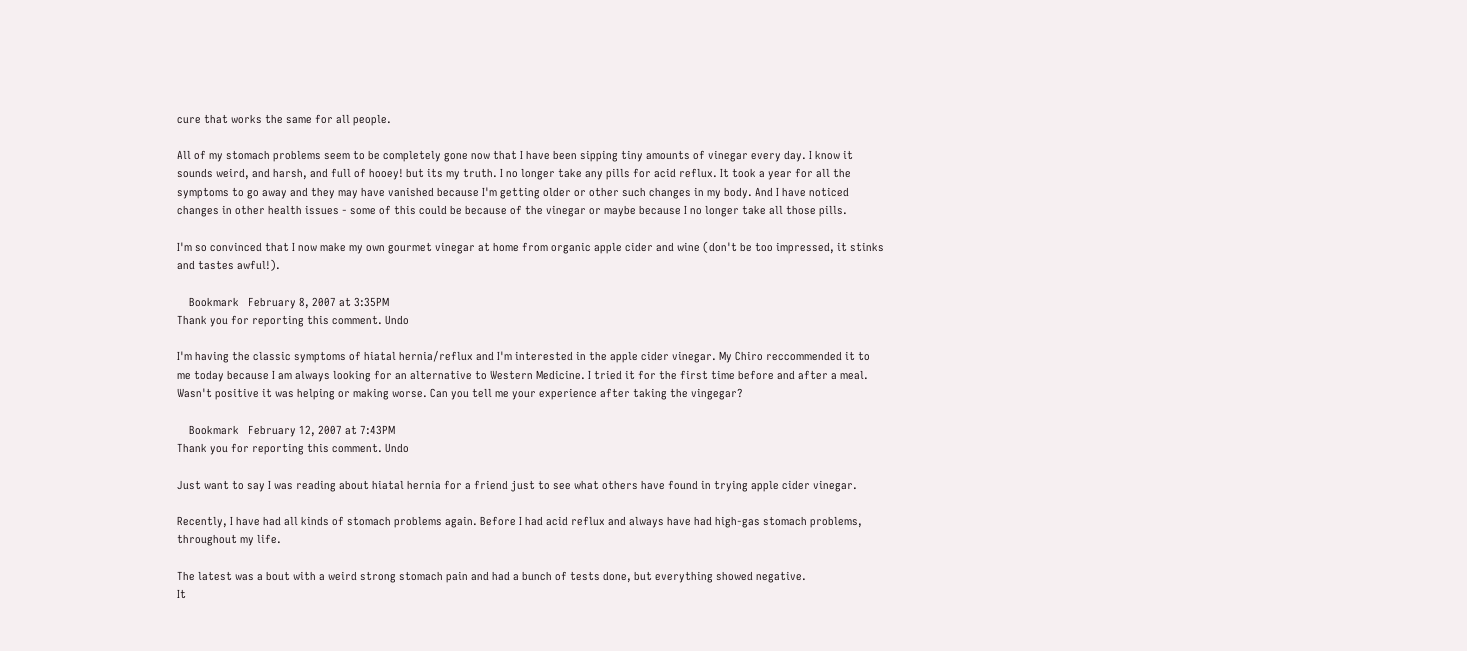cure that works the same for all people.

All of my stomach problems seem to be completely gone now that I have been sipping tiny amounts of vinegar every day. I know it sounds weird, and harsh, and full of hooey! but its my truth. I no longer take any pills for acid reflux. It took a year for all the symptoms to go away and they may have vanished because I'm getting older or other such changes in my body. And I have noticed changes in other health issues - some of this could be because of the vinegar or maybe because I no longer take all those pills.

I'm so convinced that I now make my own gourmet vinegar at home from organic apple cider and wine (don't be too impressed, it stinks and tastes awful!).

    Bookmark   February 8, 2007 at 3:35PM
Thank you for reporting this comment. Undo

I'm having the classic symptoms of hiatal hernia/reflux and I'm interested in the apple cider vinegar. My Chiro reccommended it to me today because I am always looking for an alternative to Western Medicine. I tried it for the first time before and after a meal. Wasn't positive it was helping or making worse. Can you tell me your experience after taking the vingegar?

    Bookmark   February 12, 2007 at 7:43PM
Thank you for reporting this comment. Undo

Just want to say I was reading about hiatal hernia for a friend just to see what others have found in trying apple cider vinegar.

Recently, I have had all kinds of stomach problems again. Before I had acid reflux and always have had high-gas stomach problems, throughout my life.

The latest was a bout with a weird strong stomach pain and had a bunch of tests done, but everything showed negative.
It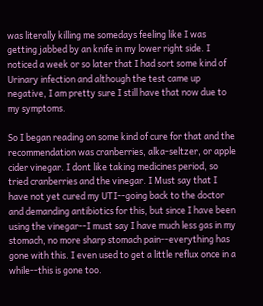was literally killing me somedays feeling like I was getting jabbed by an knife in my lower right side. I noticed a week or so later that I had sort some kind of Urinary infection and although the test came up negative, I am pretty sure I still have that now due to my symptoms.

So I began reading on some kind of cure for that and the recommendation was cranberries, alka-seltzer, or apple cider vinegar. I dont like taking medicines period, so tried cranberries and the vinegar. I Must say that I have not yet cured my UTI--going back to the doctor and demanding antibiotics for this, but since I have been using the vinegar--I must say I have much less gas in my stomach, no more sharp stomach pain--everything has gone with this. I even used to get a little reflux once in a while--this is gone too.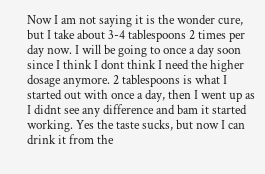Now I am not saying it is the wonder cure, but I take about 3-4 tablespoons 2 times per day now. I will be going to once a day soon since I think I dont think I need the higher dosage anymore. 2 tablespoons is what I started out with once a day, then I went up as I didnt see any difference and bam it started working. Yes the taste sucks, but now I can drink it from the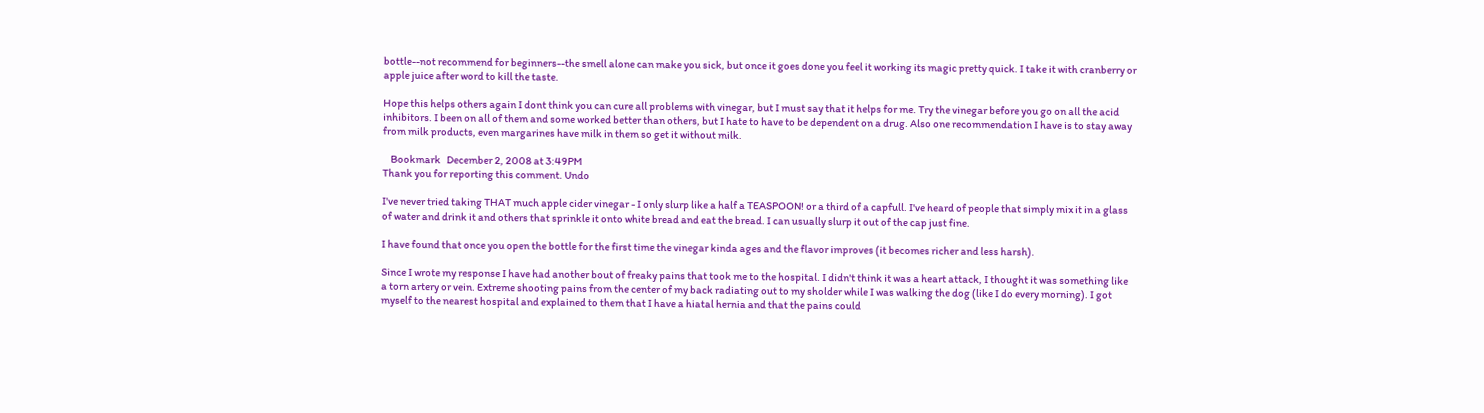bottle--not recommend for beginners--the smell alone can make you sick, but once it goes done you feel it working its magic pretty quick. I take it with cranberry or apple juice after word to kill the taste.

Hope this helps others again I dont think you can cure all problems with vinegar, but I must say that it helps for me. Try the vinegar before you go on all the acid inhibitors. I been on all of them and some worked better than others, but I hate to have to be dependent on a drug. Also one recommendation I have is to stay away from milk products, even margarines have milk in them so get it without milk.

    Bookmark   December 2, 2008 at 3:49PM
Thank you for reporting this comment. Undo

I've never tried taking THAT much apple cider vinegar - I only slurp like a half a TEASPOON! or a third of a capfull. I've heard of people that simply mix it in a glass of water and drink it and others that sprinkle it onto white bread and eat the bread. I can usually slurp it out of the cap just fine.

I have found that once you open the bottle for the first time the vinegar kinda ages and the flavor improves (it becomes richer and less harsh).

Since I wrote my response I have had another bout of freaky pains that took me to the hospital. I didn't think it was a heart attack, I thought it was something like a torn artery or vein. Extreme shooting pains from the center of my back radiating out to my sholder while I was walking the dog (like I do every morning). I got myself to the nearest hospital and explained to them that I have a hiatal hernia and that the pains could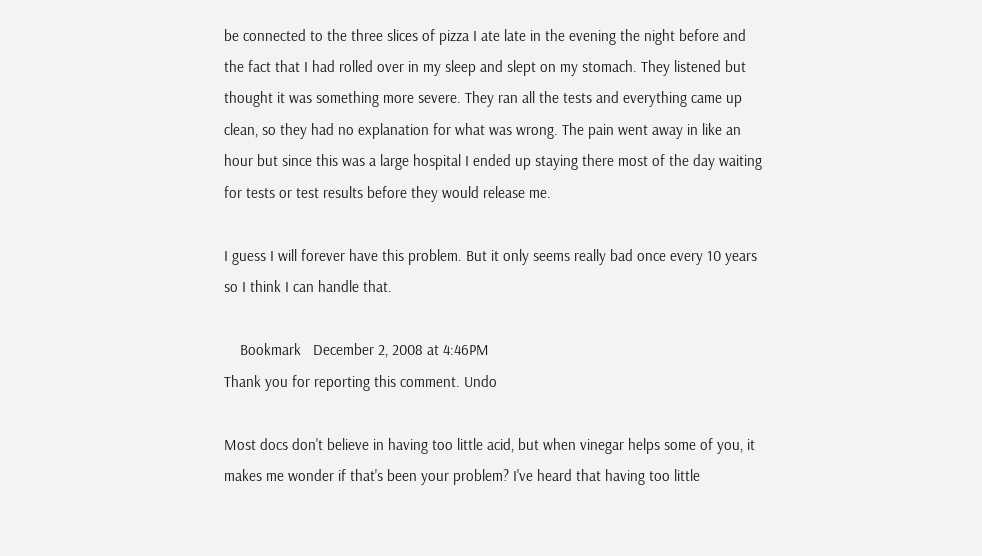be connected to the three slices of pizza I ate late in the evening the night before and the fact that I had rolled over in my sleep and slept on my stomach. They listened but thought it was something more severe. They ran all the tests and everything came up clean, so they had no explanation for what was wrong. The pain went away in like an hour but since this was a large hospital I ended up staying there most of the day waiting for tests or test results before they would release me.

I guess I will forever have this problem. But it only seems really bad once every 10 years so I think I can handle that.

    Bookmark   December 2, 2008 at 4:46PM
Thank you for reporting this comment. Undo

Most docs don't believe in having too little acid, but when vinegar helps some of you, it makes me wonder if that's been your problem? I've heard that having too little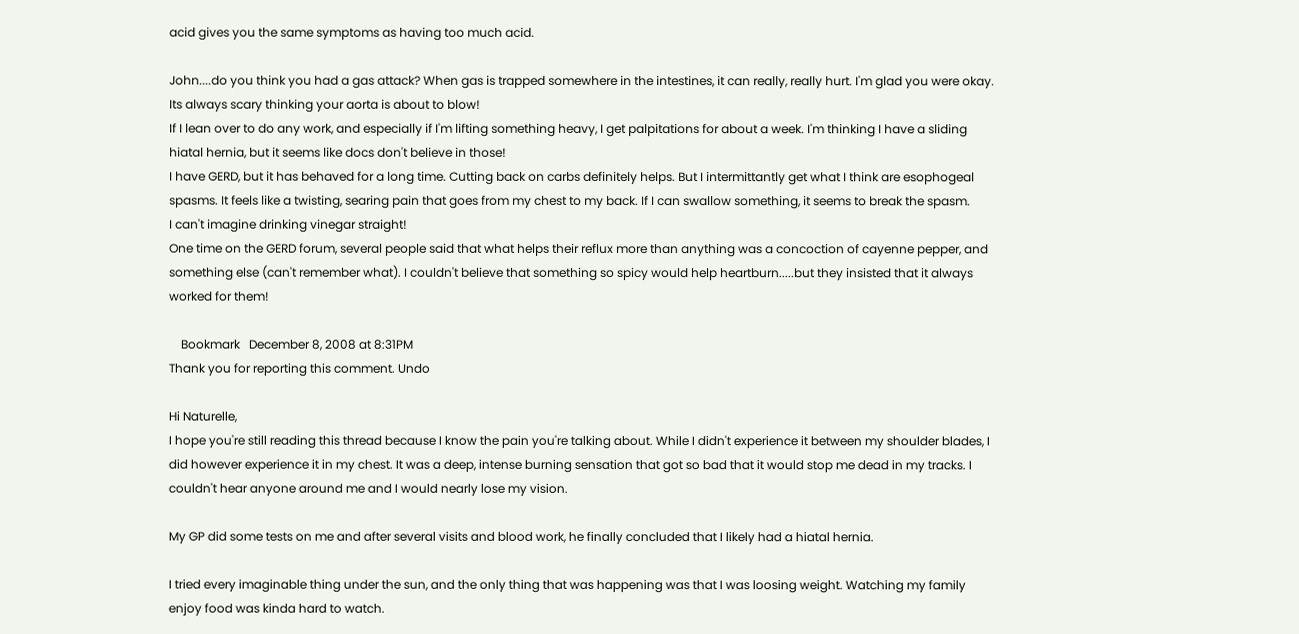acid gives you the same symptoms as having too much acid.

John....do you think you had a gas attack? When gas is trapped somewhere in the intestines, it can really, really hurt. I'm glad you were okay. Its always scary thinking your aorta is about to blow!
If I lean over to do any work, and especially if I'm lifting something heavy, I get palpitations for about a week. I'm thinking I have a sliding hiatal hernia, but it seems like docs don't believe in those!
I have GERD, but it has behaved for a long time. Cutting back on carbs definitely helps. But I intermittantly get what I think are esophogeal spasms. It feels like a twisting, searing pain that goes from my chest to my back. If I can swallow something, it seems to break the spasm.
I can't imagine drinking vinegar straight!
One time on the GERD forum, several people said that what helps their reflux more than anything was a concoction of cayenne pepper, and something else (can't remember what). I couldn't believe that something so spicy would help heartburn.....but they insisted that it always worked for them!

    Bookmark   December 8, 2008 at 8:31PM
Thank you for reporting this comment. Undo

Hi Naturelle,
I hope you're still reading this thread because I know the pain you're talking about. While I didn't experience it between my shoulder blades, I did however experience it in my chest. It was a deep, intense burning sensation that got so bad that it would stop me dead in my tracks. I couldn't hear anyone around me and I would nearly lose my vision.

My GP did some tests on me and after several visits and blood work, he finally concluded that I likely had a hiatal hernia.

I tried every imaginable thing under the sun, and the only thing that was happening was that I was loosing weight. Watching my family enjoy food was kinda hard to watch.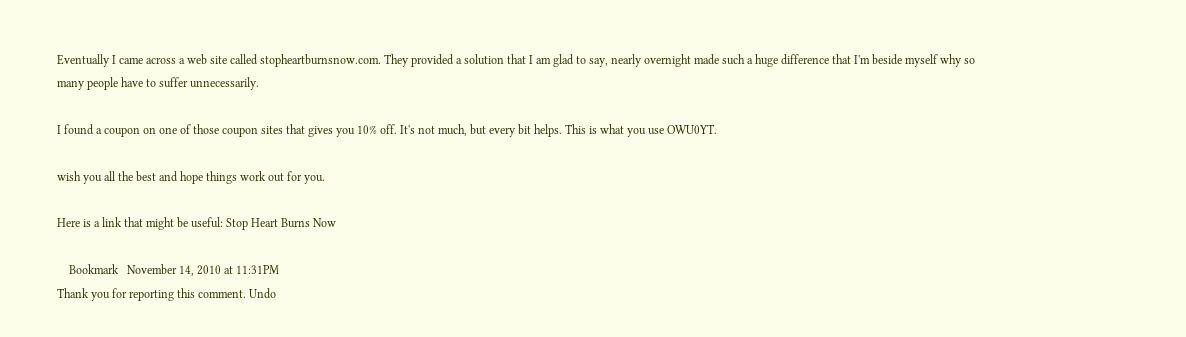Eventually I came across a web site called stopheartburnsnow.com. They provided a solution that I am glad to say, nearly overnight made such a huge difference that I'm beside myself why so many people have to suffer unnecessarily.

I found a coupon on one of those coupon sites that gives you 10% off. It's not much, but every bit helps. This is what you use OWU0YT.

wish you all the best and hope things work out for you.

Here is a link that might be useful: Stop Heart Burns Now

    Bookmark   November 14, 2010 at 11:31PM
Thank you for reporting this comment. Undo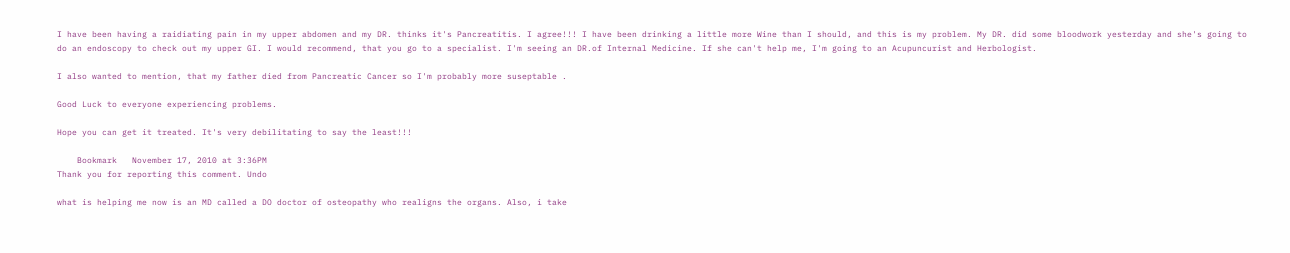I have been having a raidiating pain in my upper abdomen and my DR. thinks it's Pancreatitis. I agree!!! I have been drinking a little more Wine than I should, and this is my problem. My DR. did some bloodwork yesterday and she's going to do an endoscopy to check out my upper GI. I would recommend, that you go to a specialist. I'm seeing an DR.of Internal Medicine. If she can't help me, I'm going to an Acupuncurist and Herbologist.

I also wanted to mention, that my father died from Pancreatic Cancer so I'm probably more suseptable .

Good Luck to everyone experiencing problems.

Hope you can get it treated. It's very debilitating to say the least!!!

    Bookmark   November 17, 2010 at 3:36PM
Thank you for reporting this comment. Undo

what is helping me now is an MD called a DO doctor of osteopathy who realigns the organs. Also, i take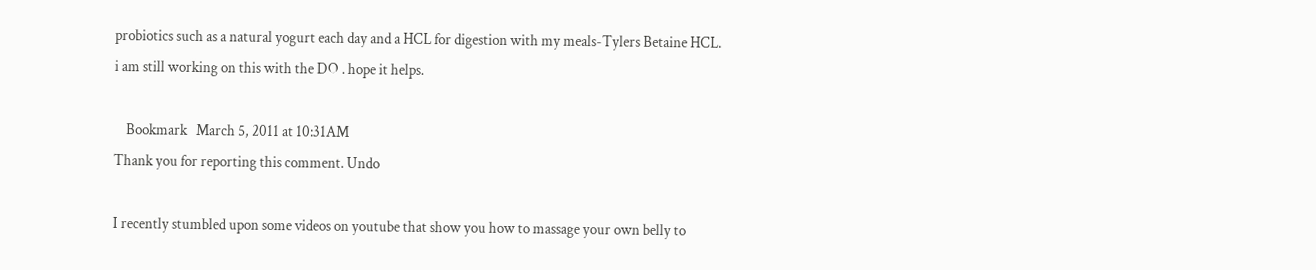probiotics such as a natural yogurt each day and a HCL for digestion with my meals-Tylers Betaine HCL.
i am still working on this with the DO . hope it helps.

    Bookmark   March 5, 2011 at 10:31AM
Thank you for reporting this comment. Undo

I recently stumbled upon some videos on youtube that show you how to massage your own belly to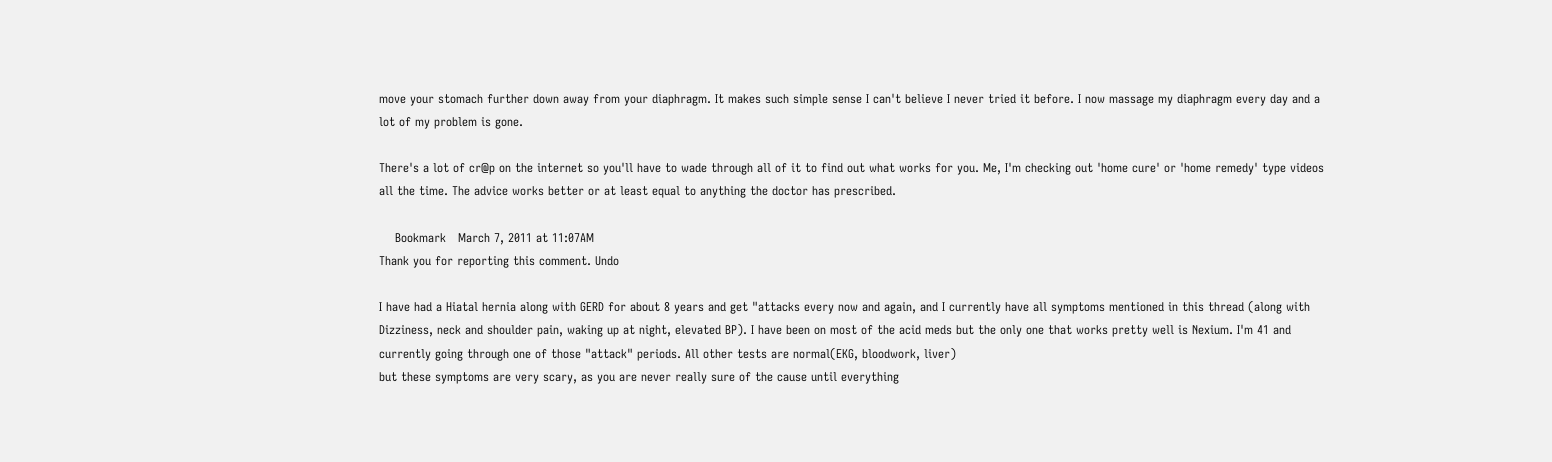move your stomach further down away from your diaphragm. It makes such simple sense I can't believe I never tried it before. I now massage my diaphragm every day and a lot of my problem is gone.

There's a lot of cr@p on the internet so you'll have to wade through all of it to find out what works for you. Me, I'm checking out 'home cure' or 'home remedy' type videos all the time. The advice works better or at least equal to anything the doctor has prescribed.

    Bookmark   March 7, 2011 at 11:07AM
Thank you for reporting this comment. Undo

I have had a Hiatal hernia along with GERD for about 8 years and get "attacks every now and again, and I currently have all symptoms mentioned in this thread (along with Dizziness, neck and shoulder pain, waking up at night, elevated BP). I have been on most of the acid meds but the only one that works pretty well is Nexium. I'm 41 and currently going through one of those "attack" periods. All other tests are normal(EKG, bloodwork, liver)
but these symptoms are very scary, as you are never really sure of the cause until everything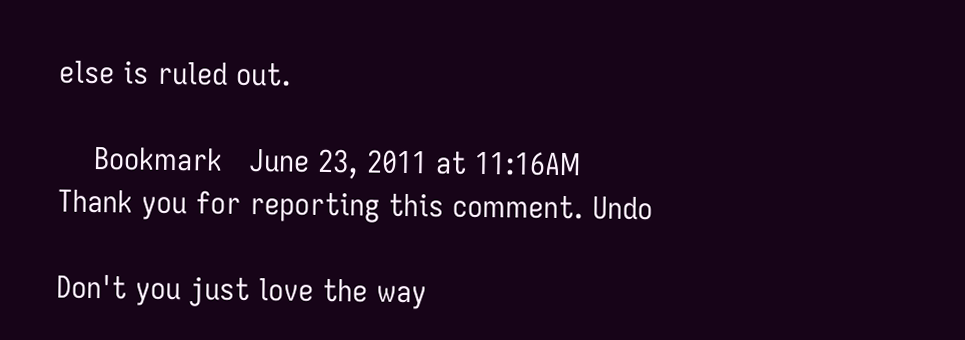else is ruled out.

    Bookmark   June 23, 2011 at 11:16AM
Thank you for reporting this comment. Undo

Don't you just love the way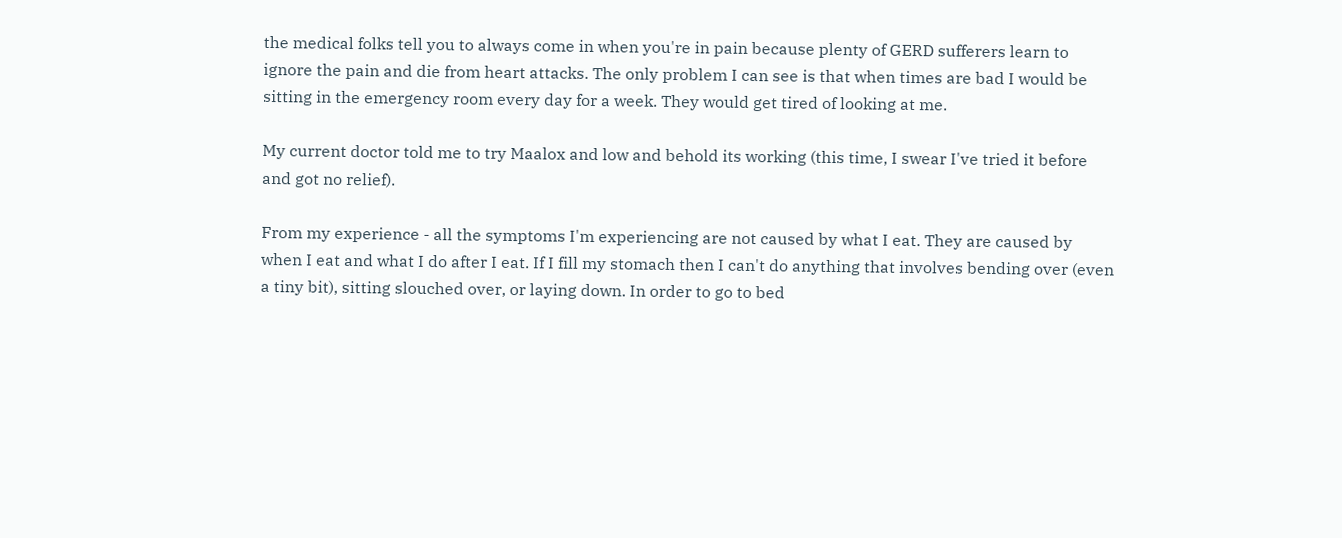the medical folks tell you to always come in when you're in pain because plenty of GERD sufferers learn to ignore the pain and die from heart attacks. The only problem I can see is that when times are bad I would be sitting in the emergency room every day for a week. They would get tired of looking at me.

My current doctor told me to try Maalox and low and behold its working (this time, I swear I've tried it before and got no relief).

From my experience - all the symptoms I'm experiencing are not caused by what I eat. They are caused by when I eat and what I do after I eat. If I fill my stomach then I can't do anything that involves bending over (even a tiny bit), sitting slouched over, or laying down. In order to go to bed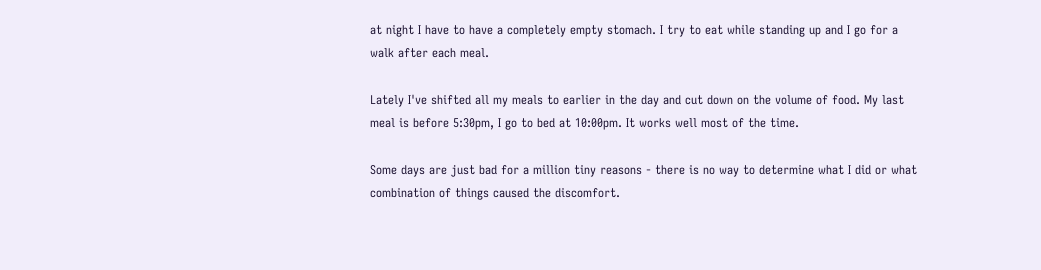at night I have to have a completely empty stomach. I try to eat while standing up and I go for a walk after each meal.

Lately I've shifted all my meals to earlier in the day and cut down on the volume of food. My last meal is before 5:30pm, I go to bed at 10:00pm. It works well most of the time.

Some days are just bad for a million tiny reasons - there is no way to determine what I did or what combination of things caused the discomfort.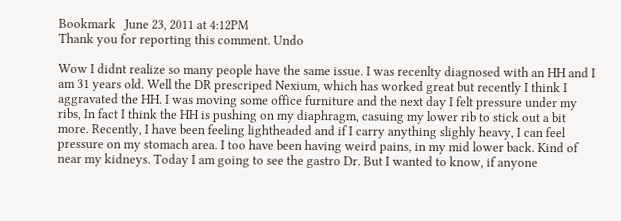Bookmark   June 23, 2011 at 4:12PM
Thank you for reporting this comment. Undo

Wow I didnt realize so many people have the same issue. I was recenlty diagnosed with an HH and I am 31 years old. Well the DR prescriped Nexium, which has worked great but recently I think I aggravated the HH. I was moving some office furniture and the next day I felt pressure under my ribs, In fact I think the HH is pushing on my diaphragm, casuing my lower rib to stick out a bit more. Recently, I have been feeling lightheaded and if I carry anything slighly heavy, I can feel pressure on my stomach area. I too have been having weird pains, in my mid lower back. Kind of near my kidneys. Today I am going to see the gastro Dr. But I wanted to know, if anyone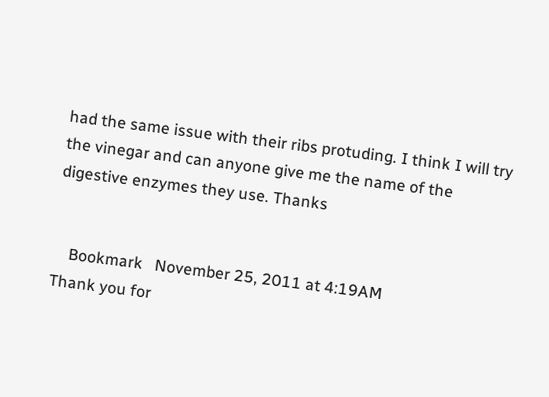had the same issue with their ribs protuding. I think I will try the vinegar and can anyone give me the name of the digestive enzymes they use. Thanks


    Bookmark   November 25, 2011 at 4:19AM
Thank you for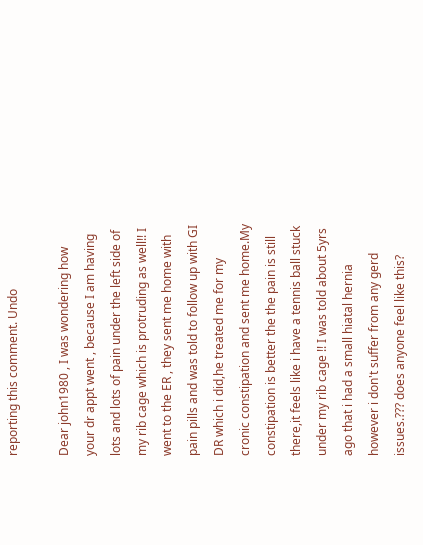reporting this comment. Undo

Dear john1980 , I was wondering how your dr appt went , because I am having lots and lots of pain under the left side of my rib cage which is protruding as well!! I went to the ER , they sent me home with pain pills and was told to follow up with GI DR which i did,he treated me for my cronic constipation and sent me home.My constipation is better the the pain is still there,it feels like i have a tennis ball stuck under my rib cage !! I was told about 5yrs ago that i had a small hiatal hernia however i don't suffer from any gerd issues.??? does anyone feel like this?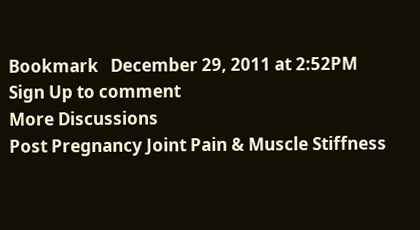Bookmark   December 29, 2011 at 2:52PM
Sign Up to comment
More Discussions
Post Pregnancy Joint Pain & Muscle Stiffness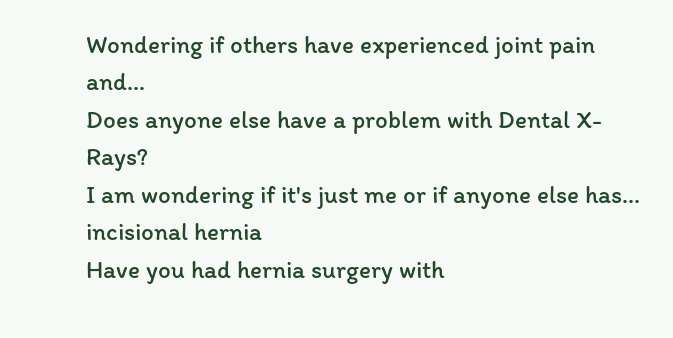Wondering if others have experienced joint pain and...
Does anyone else have a problem with Dental X-Rays?
I am wondering if it's just me or if anyone else has...
incisional hernia
Have you had hernia surgery with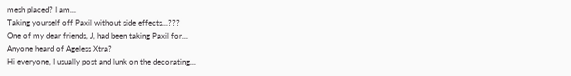mesh placed? I am...
Taking yourself off Paxil without side effects...???
One of my dear friends, J, had been taking Paxil for...
Anyone heard of Ageless Xtra?
Hi everyone, I usually post and lunk on the decorating...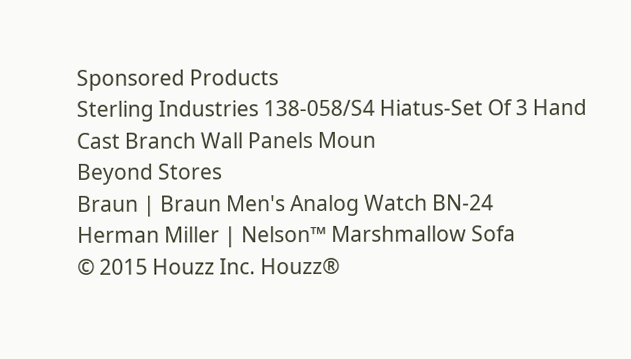Sponsored Products
Sterling Industries 138-058/S4 Hiatus-Set Of 3 Hand Cast Branch Wall Panels Moun
Beyond Stores
Braun | Braun Men's Analog Watch BN-24
Herman Miller | Nelson™ Marshmallow Sofa
© 2015 Houzz Inc. Houzz®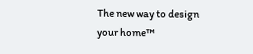The new way to design your home™